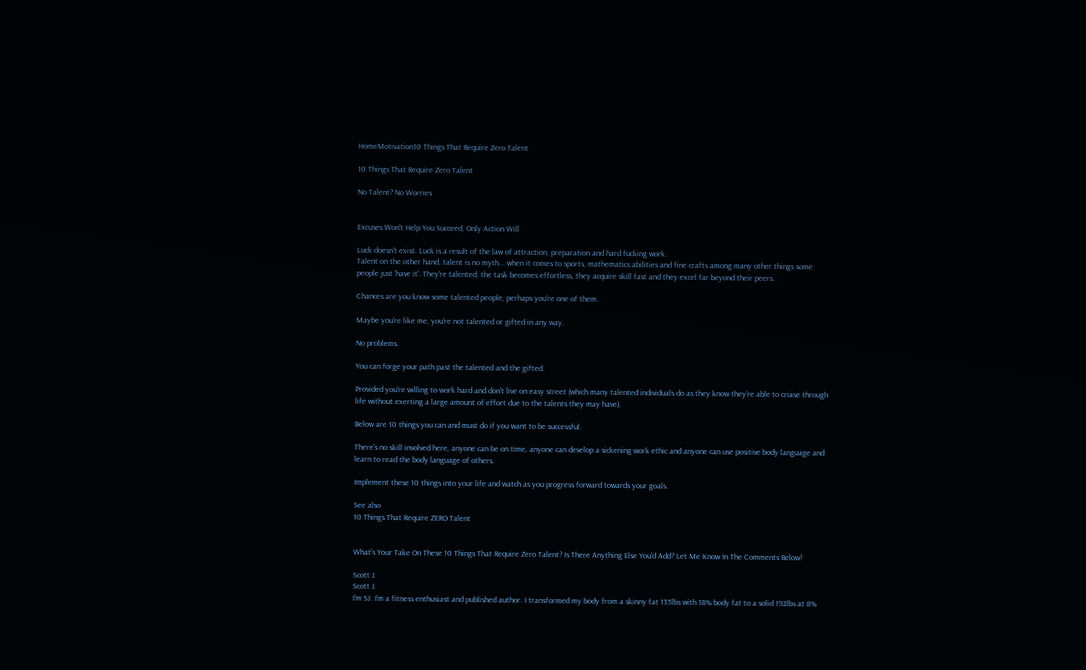HomeMotivation10 Things That Require Zero Talent

10 Things That Require Zero Talent

No Talent? No Worries


Excuses Won't Help You Succeed, Only Action Will

Luck doesn't exist. Luck is a result of the law of attraction, preparation and hard fucking work.
Talent on the other hand, talent is no myth... when it comes to sports, mathematics abilities and fine crafts among many other things some people just 'have it'. They're talented, the task becomes effortless, they acquire skill fast and they excel far beyond their peers.

Chances are you know some talented people, perhaps you're one of them.

Maybe you're like me, you're not talented or gifted in any way.

No problems.

You can forge your path past the talented and the gifted.

Provided you're willing to work hard and don't live on easy street (which many talented individuals do as they know they're able to cruise through life without exerting a large amount of effort due to the talents they may have).

Below are 10 things you can and must do if you want to be successful.

There's no skill involved here, anyone can be on time, anyone can develop a sickening work ethic and anyone can use positive body language and learn to read the body language of others.

Implement these 10 things into your life and watch as you progress forward towards your goals.

See also
10 Things That Require ZERO Talent


What's Your Take On These 10 Things That Require Zero Talent? Is There Anything Else You'd Add? Let Me Know In The Comments Below!

Scott J.
Scott J.
I’m SJ. I’m a fitness enthusiast and published author. I transformed my body from a skinny fat 135lbs with 18% body fat to a solid 192lbs at 8%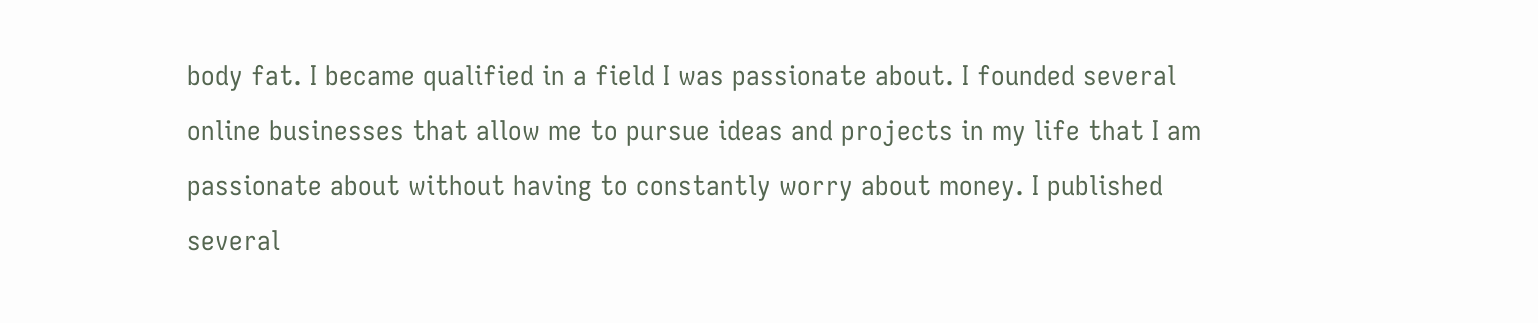body fat. I became qualified in a field I was passionate about. I founded several online businesses that allow me to pursue ideas and projects in my life that I am passionate about without having to constantly worry about money. I published several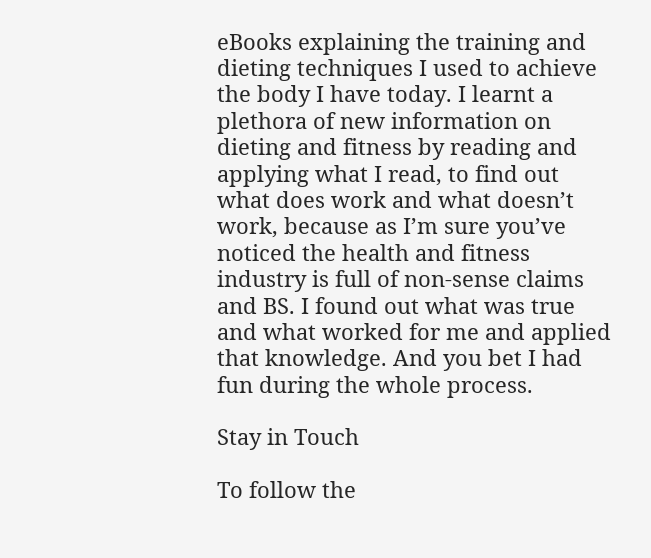eBooks explaining the training and dieting techniques I used to achieve the body I have today. I learnt a plethora of new information on dieting and fitness by reading and applying what I read, to find out what does work and what doesn’t work, because as I’m sure you’ve noticed the health and fitness industry is full of non-sense claims and BS. I found out what was true and what worked for me and applied that knowledge. And you bet I had fun during the whole process.

Stay in Touch

To follow the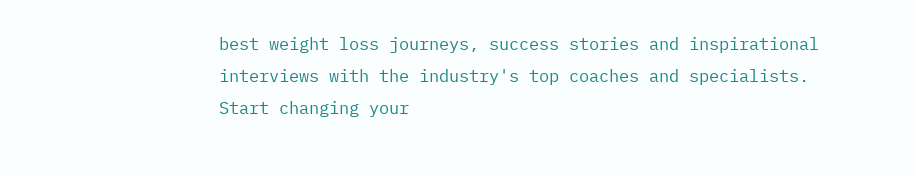best weight loss journeys, success stories and inspirational interviews with the industry's top coaches and specialists. Start changing your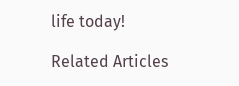life today!

Related Articles